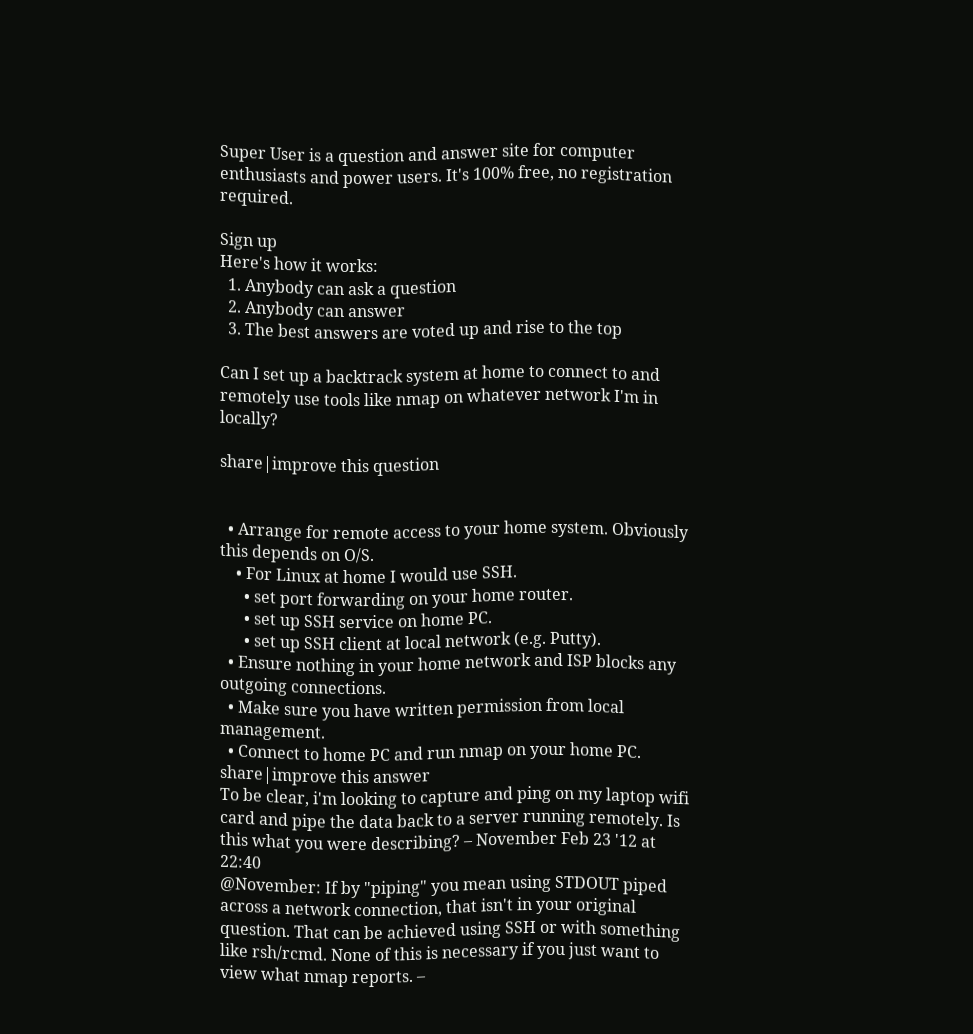Super User is a question and answer site for computer enthusiasts and power users. It's 100% free, no registration required.

Sign up
Here's how it works:
  1. Anybody can ask a question
  2. Anybody can answer
  3. The best answers are voted up and rise to the top

Can I set up a backtrack system at home to connect to and remotely use tools like nmap on whatever network I'm in locally?

share|improve this question


  • Arrange for remote access to your home system. Obviously this depends on O/S.
    • For Linux at home I would use SSH.
      • set port forwarding on your home router.
      • set up SSH service on home PC.
      • set up SSH client at local network (e.g. Putty).
  • Ensure nothing in your home network and ISP blocks any outgoing connections.
  • Make sure you have written permission from local management.
  • Connect to home PC and run nmap on your home PC.
share|improve this answer
To be clear, i'm looking to capture and ping on my laptop wifi card and pipe the data back to a server running remotely. Is this what you were describing? – November Feb 23 '12 at 22:40
@November: If by "piping" you mean using STDOUT piped across a network connection, that isn't in your original question. That can be achieved using SSH or with something like rsh/rcmd. None of this is necessary if you just want to view what nmap reports. –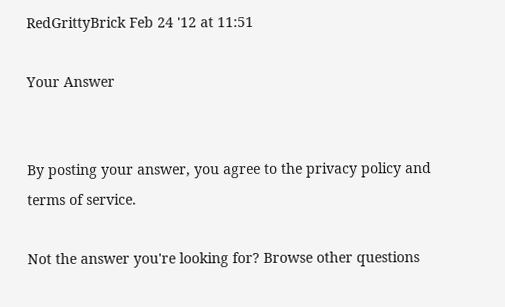RedGrittyBrick Feb 24 '12 at 11:51

Your Answer


By posting your answer, you agree to the privacy policy and terms of service.

Not the answer you're looking for? Browse other questions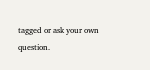tagged or ask your own question.